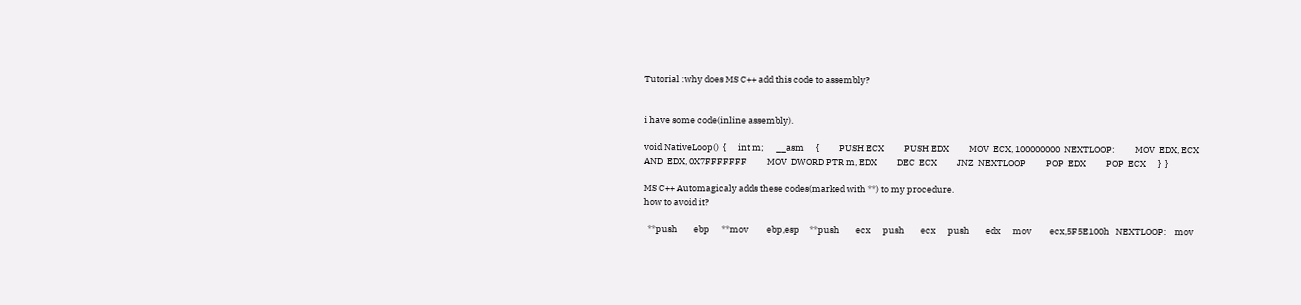Tutorial :why does MS C++ add this code to assembly?


i have some code(inline assembly).

void NativeLoop()  {      int m;      __asm      {          PUSH ECX          PUSH EDX          MOV  ECX, 100000000  NEXTLOOP:          MOV  EDX, ECX          AND  EDX, 0X7FFFFFFF          MOV  DWORD PTR m, EDX          DEC  ECX          JNZ  NEXTLOOP          POP  EDX          POP  ECX      }  }

MS C++ Automagicaly adds these codes(marked with **) to my procedure.
how to avoid it?

  **push        ebp      **mov         ebp,esp     **push        ecx      push        ecx      push        edx      mov         ecx,5F5E100h   NEXTLOOP:    mov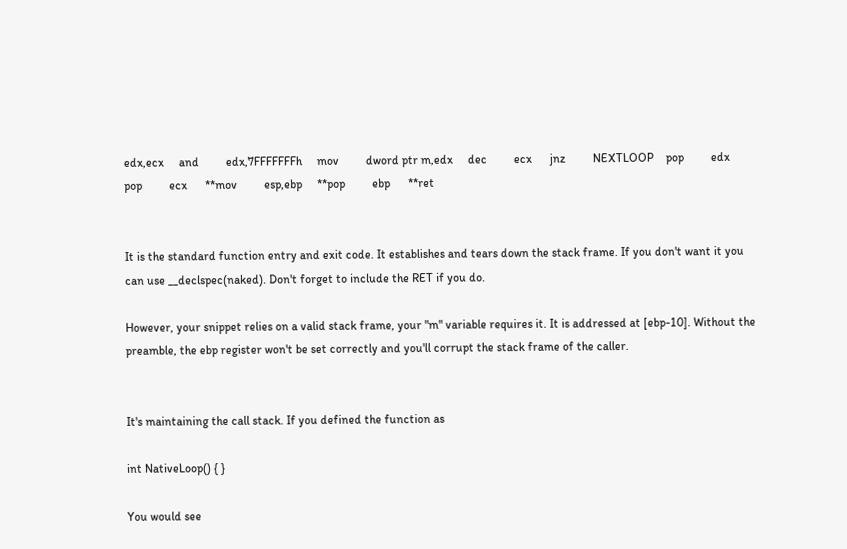edx,ecx     and         edx,7FFFFFFFh     mov         dword ptr m,edx     dec         ecx      jnz         NEXTLOOP    pop         edx      pop         ecx      **mov         esp,ebp     **pop         ebp      **ret


It is the standard function entry and exit code. It establishes and tears down the stack frame. If you don't want it you can use __declspec(naked). Don't forget to include the RET if you do.

However, your snippet relies on a valid stack frame, your "m" variable requires it. It is addressed at [ebp-10]. Without the preamble, the ebp register won't be set correctly and you'll corrupt the stack frame of the caller.


It's maintaining the call stack. If you defined the function as

int NativeLoop() { }

You would see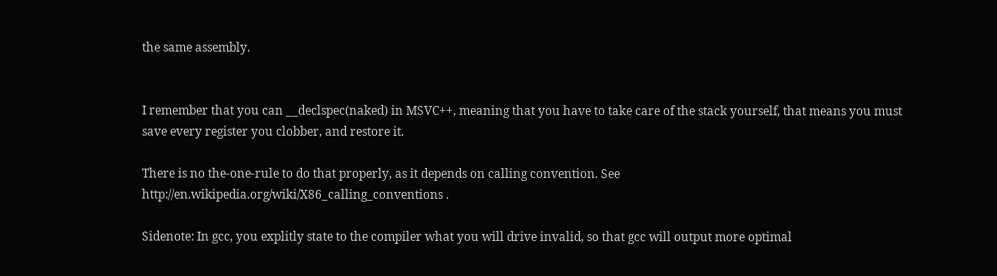the same assembly.


I remember that you can __declspec(naked) in MSVC++, meaning that you have to take care of the stack yourself, that means you must save every register you clobber, and restore it.

There is no the-one-rule to do that properly, as it depends on calling convention. See http://en.wikipedia.org/wiki/X86_calling_conventions .

Sidenote: In gcc, you explitly state to the compiler what you will drive invalid, so that gcc will output more optimal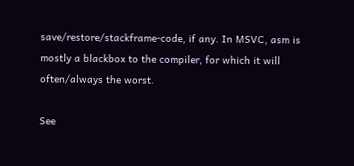save/restore/stackframe-code, if any. In MSVC, asm is mostly a blackbox to the compiler, for which it will often/always the worst.

See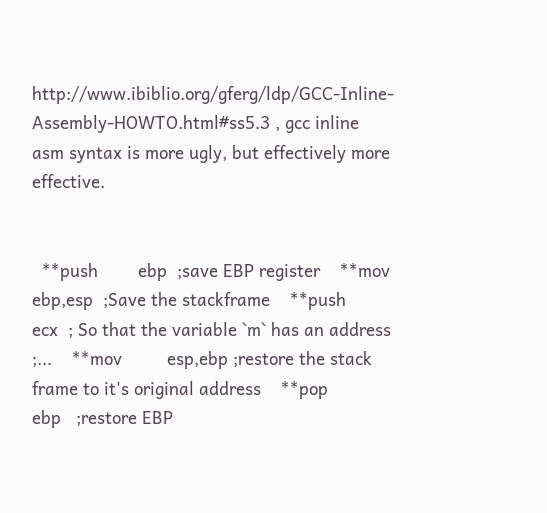http://www.ibiblio.org/gferg/ldp/GCC-Inline-Assembly-HOWTO.html#ss5.3 , gcc inline asm syntax is more ugly, but effectively more effective.


  **push        ebp  ;save EBP register    **mov         ebp,esp  ;Save the stackframe    **push        ecx  ; So that the variable `m` has an address  ;...    **mov         esp,ebp ;restore the stack frame to it's original address    **pop         ebp   ;restore EBP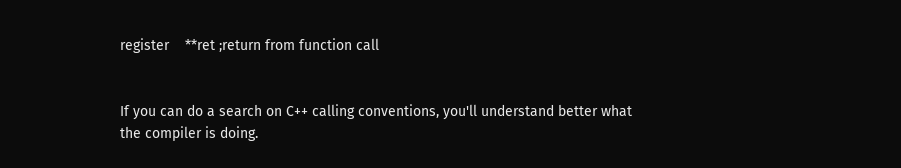register    **ret ;return from function call


If you can do a search on C++ calling conventions, you'll understand better what the compiler is doing.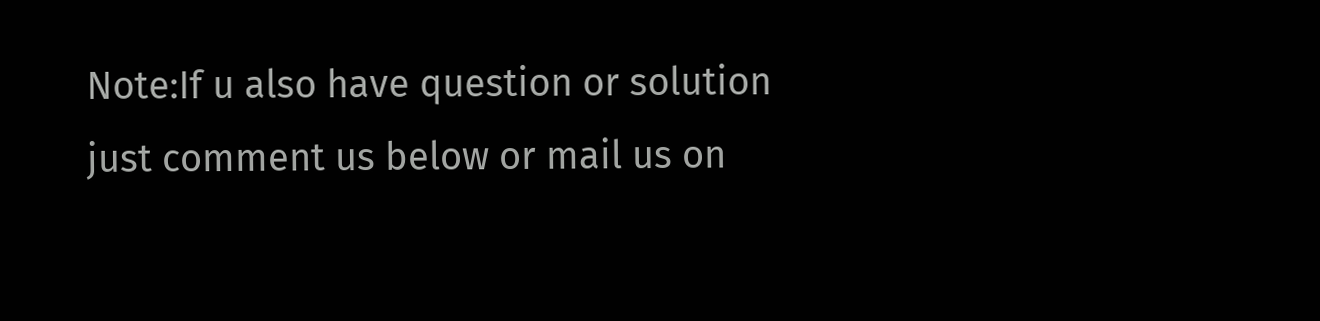Note:If u also have question or solution just comment us below or mail us on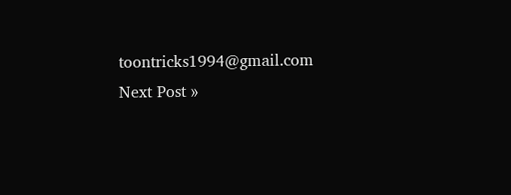toontricks1994@gmail.com
Next Post »